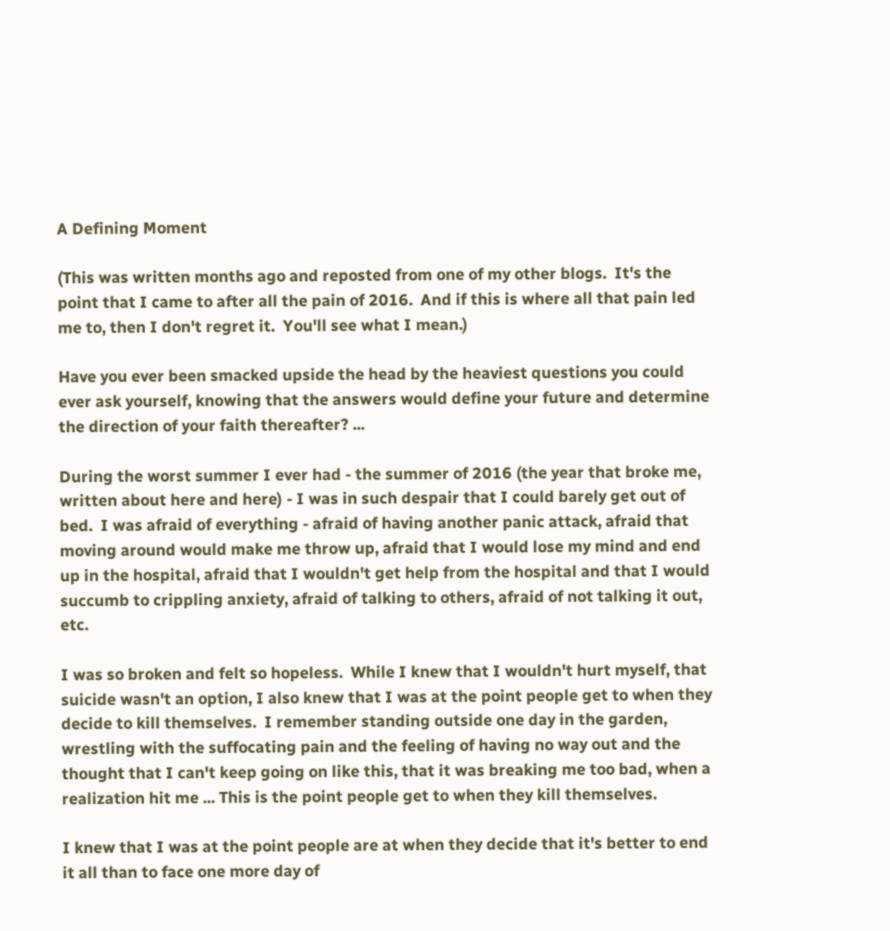A Defining Moment

(This was written months ago and reposted from one of my other blogs.  It's the point that I came to after all the pain of 2016.  And if this is where all that pain led me to, then I don't regret it.  You'll see what I mean.)

Have you ever been smacked upside the head by the heaviest questions you could ever ask yourself, knowing that the answers would define your future and determine the direction of your faith thereafter? ...

During the worst summer I ever had - the summer of 2016 (the year that broke me, written about here and here) - I was in such despair that I could barely get out of bed.  I was afraid of everything - afraid of having another panic attack, afraid that moving around would make me throw up, afraid that I would lose my mind and end up in the hospital, afraid that I wouldn't get help from the hospital and that I would succumb to crippling anxiety, afraid of talking to others, afraid of not talking it out, etc.

I was so broken and felt so hopeless.  While I knew that I wouldn't hurt myself, that suicide wasn't an option, I also knew that I was at the point people get to when they decide to kill themselves.  I remember standing outside one day in the garden, wrestling with the suffocating pain and the feeling of having no way out and the thought that I can't keep going on like this, that it was breaking me too bad, when a realization hit me ... This is the point people get to when they kill themselves.

I knew that I was at the point people are at when they decide that it's better to end it all than to face one more day of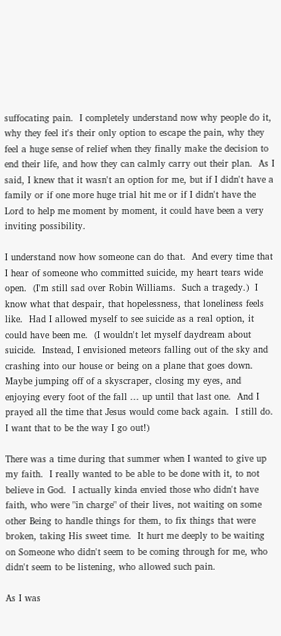suffocating pain.  I completely understand now why people do it, why they feel it's their only option to escape the pain, why they feel a huge sense of relief when they finally make the decision to end their life, and how they can calmly carry out their plan.  As I said, I knew that it wasn't an option for me, but if I didn't have a family or if one more huge trial hit me or if I didn't have the Lord to help me moment by moment, it could have been a very inviting possibility.

I understand now how someone can do that.  And every time that I hear of someone who committed suicide, my heart tears wide open.  (I'm still sad over Robin Williams.  Such a tragedy.)  I know what that despair, that hopelessness, that loneliness feels like.  Had I allowed myself to see suicide as a real option, it could have been me.  (I wouldn't let myself daydream about suicide.  Instead, I envisioned meteors falling out of the sky and crashing into our house or being on a plane that goes down.  Maybe jumping off of a skyscraper, closing my eyes, and enjoying every foot of the fall ... up until that last one.  And I prayed all the time that Jesus would come back again.  I still do.  I want that to be the way I go out!)

There was a time during that summer when I wanted to give up my faith.  I really wanted to be able to be done with it, to not believe in God.  I actually kinda envied those who didn't have faith, who were "in charge" of their lives, not waiting on some other Being to handle things for them, to fix things that were broken, taking His sweet time.  It hurt me deeply to be waiting on Someone who didn't seem to be coming through for me, who didn't seem to be listening, who allowed such pain.

As I was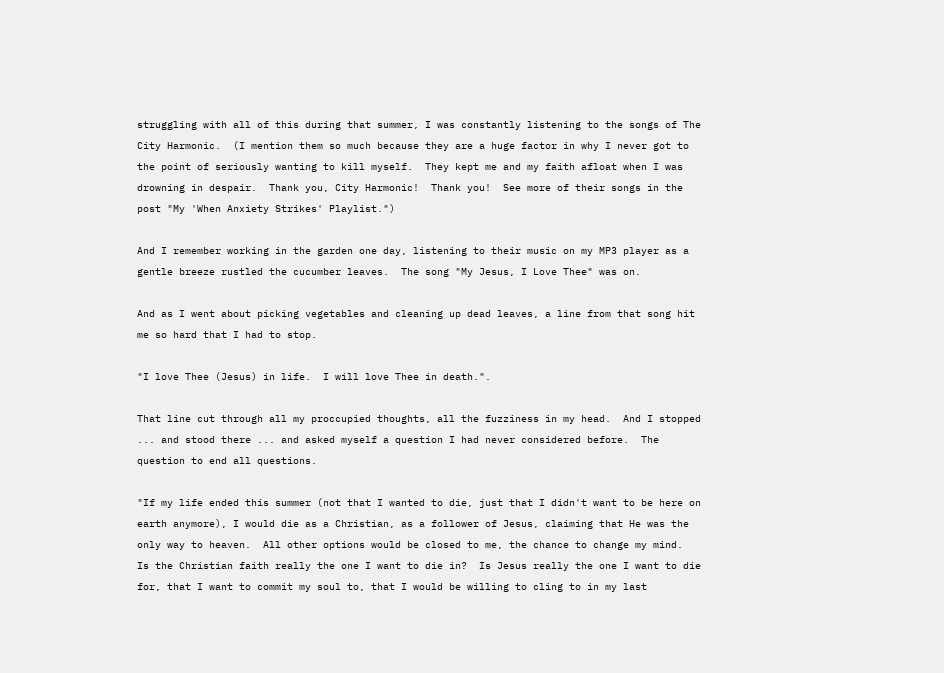struggling with all of this during that summer, I was constantly listening to the songs of The City Harmonic.  (I mention them so much because they are a huge factor in why I never got to the point of seriously wanting to kill myself.  They kept me and my faith afloat when I was drowning in despair.  Thank you, City Harmonic!  Thank you!  See more of their songs in the post "My 'When Anxiety Strikes' Playlist.")

And I remember working in the garden one day, listening to their music on my MP3 player as a gentle breeze rustled the cucumber leaves.  The song "My Jesus, I Love Thee" was on.

And as I went about picking vegetables and cleaning up dead leaves, a line from that song hit me so hard that I had to stop.

"I love Thee (Jesus) in life.  I will love Thee in death.".

That line cut through all my proccupied thoughts, all the fuzziness in my head.  And I stopped ... and stood there ... and asked myself a question I had never considered before.  The question to end all questions.

"If my life ended this summer (not that I wanted to die, just that I didn't want to be here on earth anymore), I would die as a Christian, as a follower of Jesus, claiming that He was the only way to heaven.  All other options would be closed to me, the chance to change my mind.  Is the Christian faith really the one I want to die in?  Is Jesus really the one I want to die for, that I want to commit my soul to, that I would be willing to cling to in my last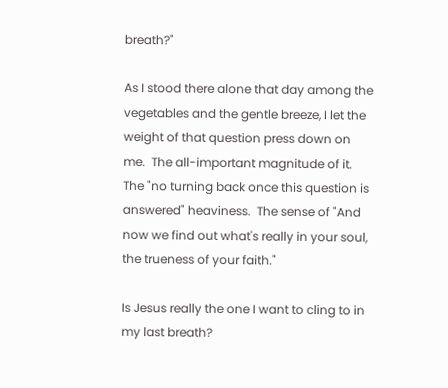breath?"

As I stood there alone that day among the vegetables and the gentle breeze, I let the weight of that question press down on me.  The all-important magnitude of it.  The "no turning back once this question is answered" heaviness.  The sense of "And now we find out what's really in your soul, the trueness of your faith."

Is Jesus really the one I want to cling to in my last breath?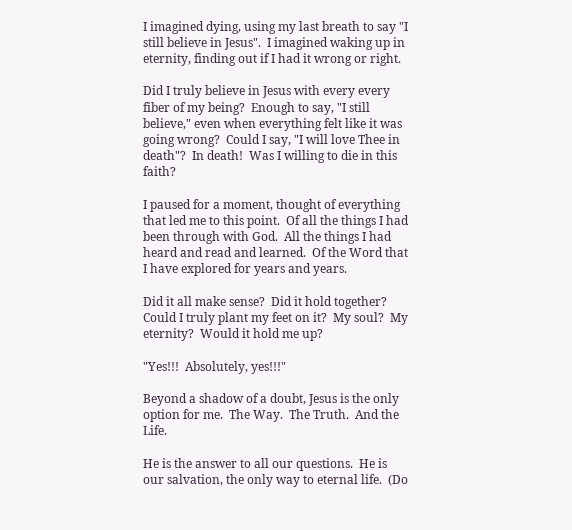I imagined dying, using my last breath to say "I still believe in Jesus".  I imagined waking up in eternity, finding out if I had it wrong or right.

Did I truly believe in Jesus with every every fiber of my being?  Enough to say, "I still believe," even when everything felt like it was going wrong?  Could I say, "I will love Thee in death"?  In death!  Was I willing to die in this faith?

I paused for a moment, thought of everything that led me to this point.  Of all the things I had been through with God.  All the things I had heard and read and learned.  Of the Word that I have explored for years and years.

Did it all make sense?  Did it hold together?  Could I truly plant my feet on it?  My soul?  My eternity?  Would it hold me up?

"Yes!!!  Absolutely, yes!!!"

Beyond a shadow of a doubt, Jesus is the only option for me.  The Way.  The Truth.  And the Life.

He is the answer to all our questions.  He is our salvation, the only way to eternal life.  (Do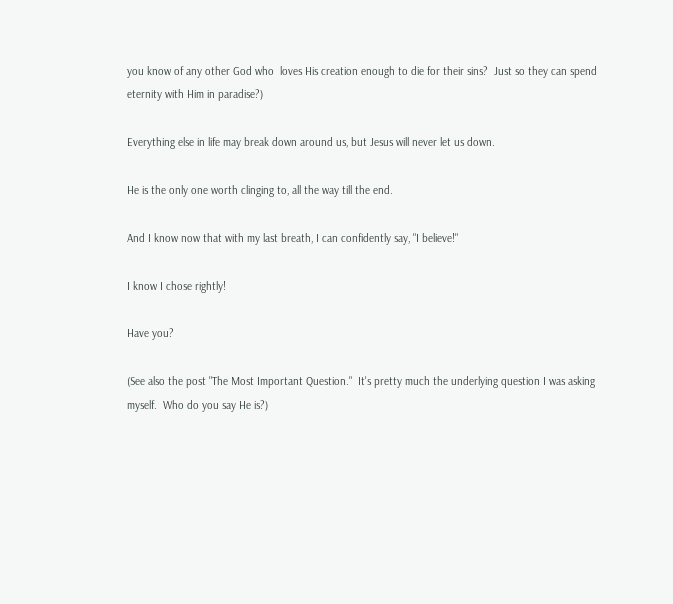you know of any other God who  loves His creation enough to die for their sins?  Just so they can spend eternity with Him in paradise?)

Everything else in life may break down around us, but Jesus will never let us down.

He is the only one worth clinging to, all the way till the end.

And I know now that with my last breath, I can confidently say, "I believe!"

I know I chose rightly!

Have you?

(See also the post "The Most Important Question."  It's pretty much the underlying question I was asking myself.  Who do you say He is?)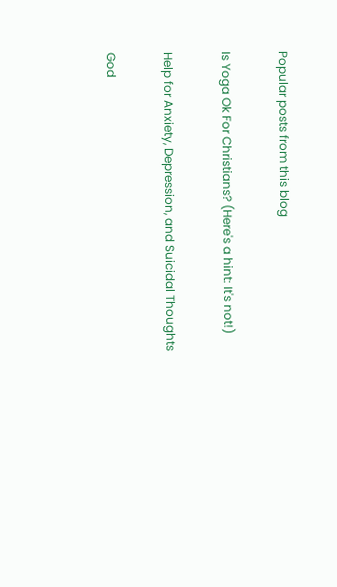Popular posts from this blog

Is Yoga Ok For Christians? (Here's a hint: It's not!)

Help for Anxiety, Depression, and Suicidal Thoughts

God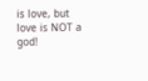is love, but love is NOT a god!